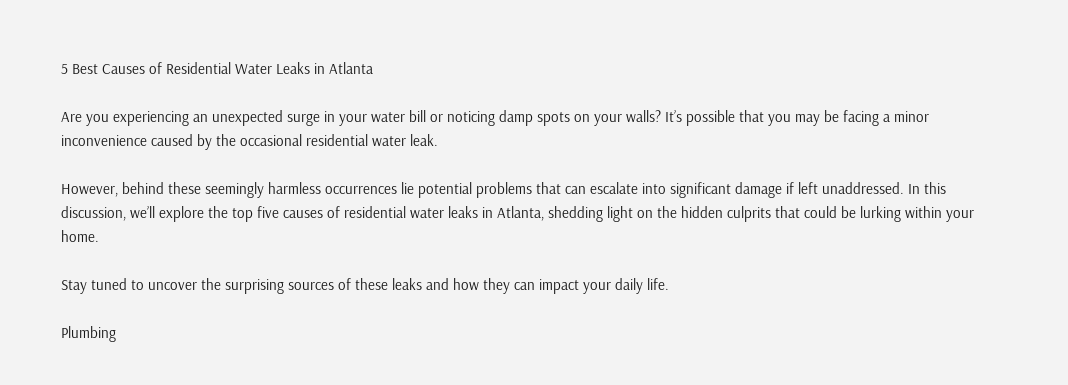5 Best Causes of Residential Water Leaks in Atlanta

Are you experiencing an unexpected surge in your water bill or noticing damp spots on your walls? It’s possible that you may be facing a minor inconvenience caused by the occasional residential water leak.

However, behind these seemingly harmless occurrences lie potential problems that can escalate into significant damage if left unaddressed. In this discussion, we’ll explore the top five causes of residential water leaks in Atlanta, shedding light on the hidden culprits that could be lurking within your home.

Stay tuned to uncover the surprising sources of these leaks and how they can impact your daily life.

Plumbing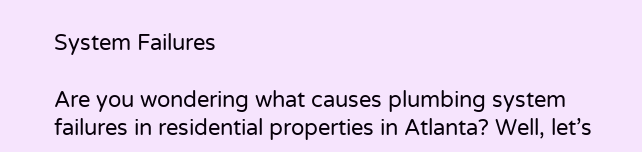System Failures

Are you wondering what causes plumbing system failures in residential properties in Atlanta? Well, let’s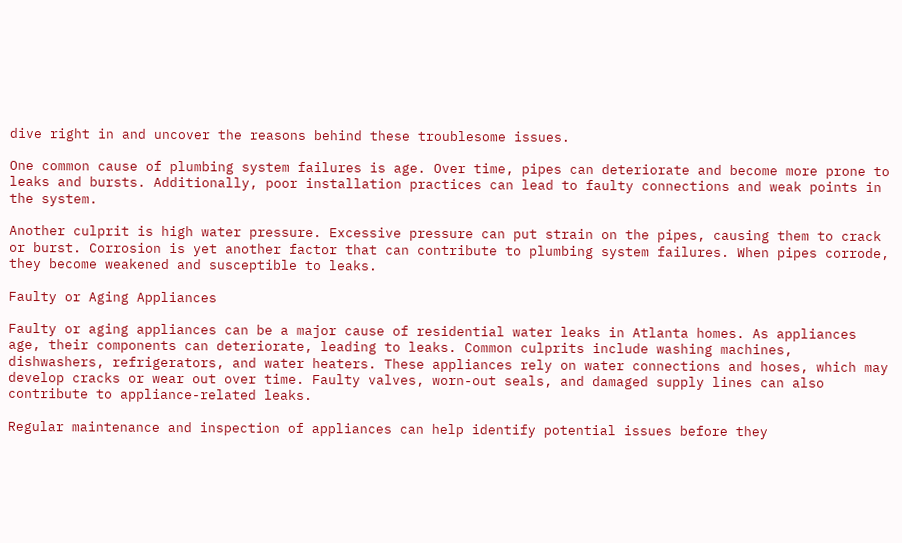dive right in and uncover the reasons behind these troublesome issues.

One common cause of plumbing system failures is age. Over time, pipes can deteriorate and become more prone to leaks and bursts. Additionally, poor installation practices can lead to faulty connections and weak points in the system.

Another culprit is high water pressure. Excessive pressure can put strain on the pipes, causing them to crack or burst. Corrosion is yet another factor that can contribute to plumbing system failures. When pipes corrode, they become weakened and susceptible to leaks.

Faulty or Aging Appliances

Faulty or aging appliances can be a major cause of residential water leaks in Atlanta homes. As appliances age, their components can deteriorate, leading to leaks. Common culprits include washing machines, dishwashers, refrigerators, and water heaters. These appliances rely on water connections and hoses, which may develop cracks or wear out over time. Faulty valves, worn-out seals, and damaged supply lines can also contribute to appliance-related leaks.

Regular maintenance and inspection of appliances can help identify potential issues before they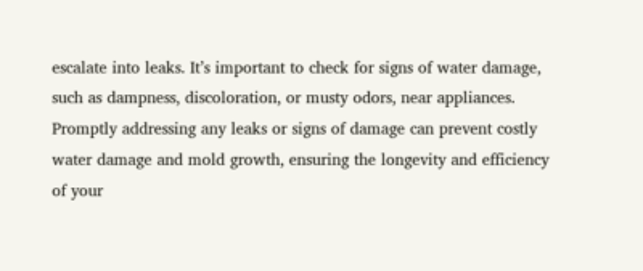escalate into leaks. It’s important to check for signs of water damage, such as dampness, discoloration, or musty odors, near appliances. Promptly addressing any leaks or signs of damage can prevent costly water damage and mold growth, ensuring the longevity and efficiency of your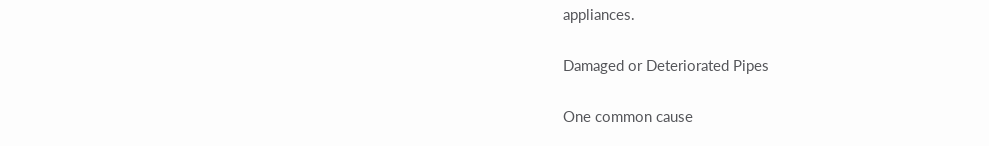appliances.

Damaged or Deteriorated Pipes

One common cause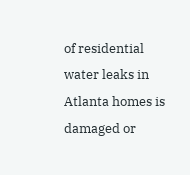of residential water leaks in Atlanta homes is damaged or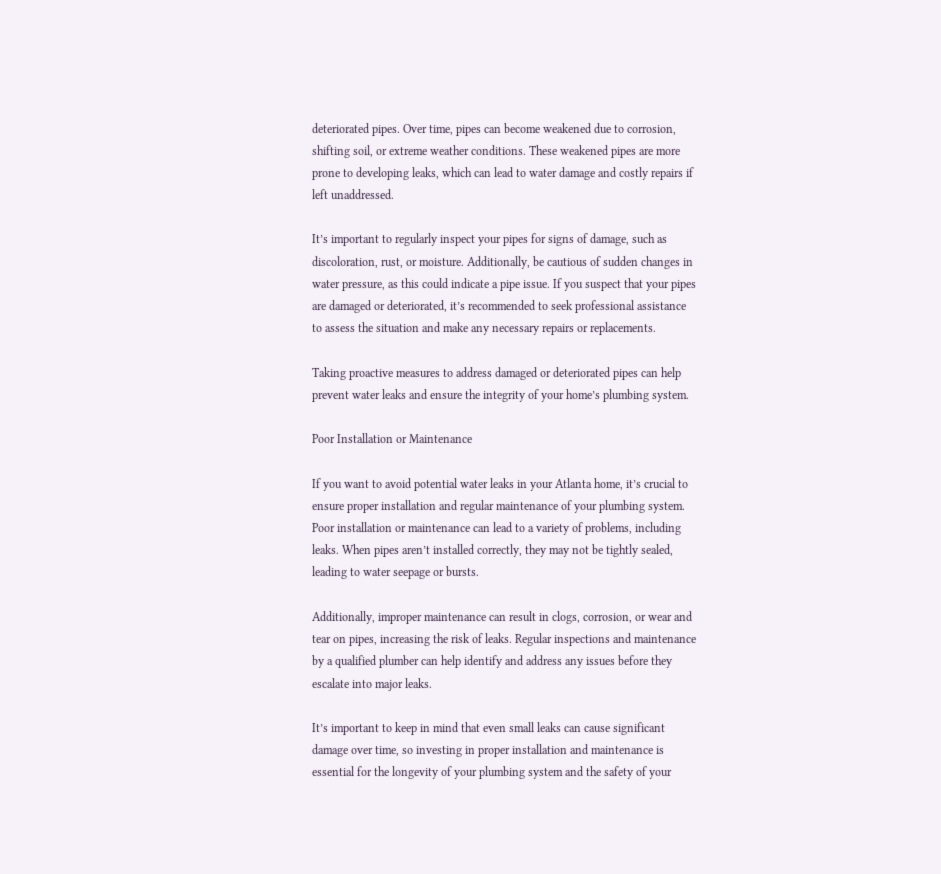deteriorated pipes. Over time, pipes can become weakened due to corrosion, shifting soil, or extreme weather conditions. These weakened pipes are more prone to developing leaks, which can lead to water damage and costly repairs if left unaddressed.

It’s important to regularly inspect your pipes for signs of damage, such as discoloration, rust, or moisture. Additionally, be cautious of sudden changes in water pressure, as this could indicate a pipe issue. If you suspect that your pipes are damaged or deteriorated, it’s recommended to seek professional assistance to assess the situation and make any necessary repairs or replacements.

Taking proactive measures to address damaged or deteriorated pipes can help prevent water leaks and ensure the integrity of your home’s plumbing system.

Poor Installation or Maintenance

If you want to avoid potential water leaks in your Atlanta home, it’s crucial to ensure proper installation and regular maintenance of your plumbing system. Poor installation or maintenance can lead to a variety of problems, including leaks. When pipes aren’t installed correctly, they may not be tightly sealed, leading to water seepage or bursts.

Additionally, improper maintenance can result in clogs, corrosion, or wear and tear on pipes, increasing the risk of leaks. Regular inspections and maintenance by a qualified plumber can help identify and address any issues before they escalate into major leaks.

It’s important to keep in mind that even small leaks can cause significant damage over time, so investing in proper installation and maintenance is essential for the longevity of your plumbing system and the safety of your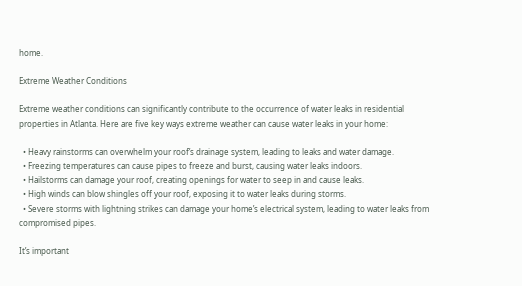home.

Extreme Weather Conditions

Extreme weather conditions can significantly contribute to the occurrence of water leaks in residential properties in Atlanta. Here are five key ways extreme weather can cause water leaks in your home:

  • Heavy rainstorms can overwhelm your roof’s drainage system, leading to leaks and water damage.
  • Freezing temperatures can cause pipes to freeze and burst, causing water leaks indoors.
  • Hailstorms can damage your roof, creating openings for water to seep in and cause leaks.
  • High winds can blow shingles off your roof, exposing it to water leaks during storms.
  • Severe storms with lightning strikes can damage your home’s electrical system, leading to water leaks from compromised pipes.

It’s important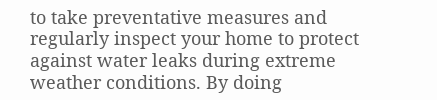to take preventative measures and regularly inspect your home to protect against water leaks during extreme weather conditions. By doing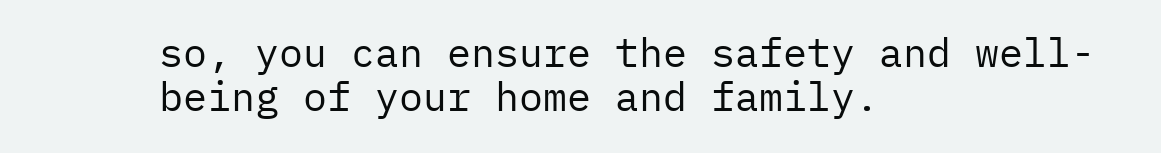so, you can ensure the safety and well-being of your home and family.